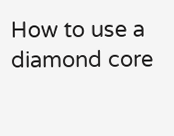How to use a diamond core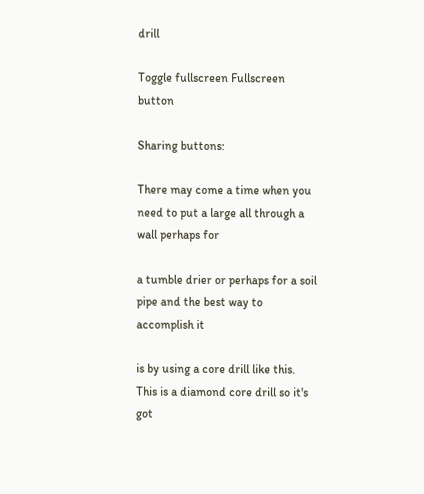drill

Toggle fullscreen Fullscreen button

Sharing buttons:

There may come a time when you need to put a large all through a wall perhaps for

a tumble drier or perhaps for a soil pipe and the best way to accomplish it

is by using a core drill like this. This is a diamond core drill so it's got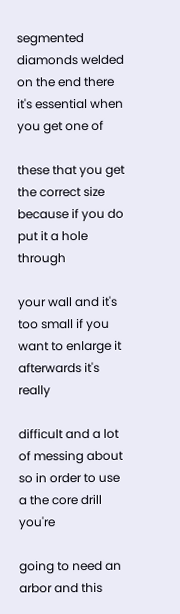segmented diamonds welded on the end there it's essential when you get one of

these that you get the correct size because if you do put it a hole through

your wall and it's too small if you want to enlarge it afterwards it's really

difficult and a lot of messing about so in order to use a the core drill you're

going to need an arbor and this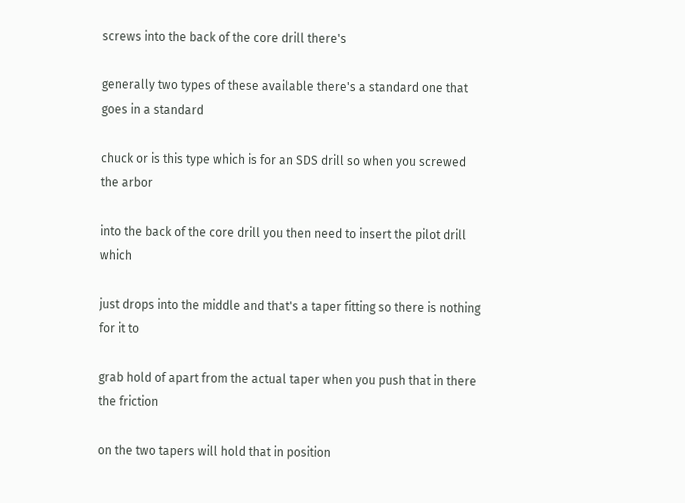screws into the back of the core drill there's

generally two types of these available there's a standard one that goes in a standard

chuck or is this type which is for an SDS drill so when you screwed the arbor

into the back of the core drill you then need to insert the pilot drill which

just drops into the middle and that's a taper fitting so there is nothing for it to

grab hold of apart from the actual taper when you push that in there the friction

on the two tapers will hold that in position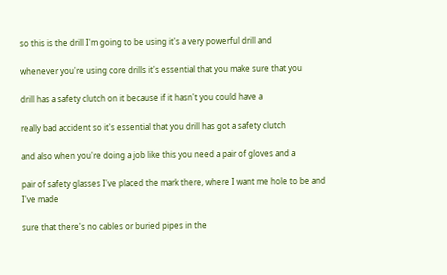so this is the drill I'm going to be using it's a very powerful drill and

whenever you're using core drills it's essential that you make sure that you

drill has a safety clutch on it because if it hasn't you could have a

really bad accident so it's essential that you drill has got a safety clutch

and also when you're doing a job like this you need a pair of gloves and a

pair of safety glasses I've placed the mark there, where I want me hole to be and I've made

sure that there's no cables or buried pipes in the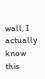wall, I actually know this